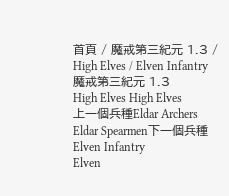首頁 / 魔戒第三紀元 1.3 / High Elves / Elven Infantry
魔戒第三紀元 1.3
High Elves High Elves
上一個兵種Eldar Archers Eldar Spearmen下一個兵種
Elven Infantry
Elven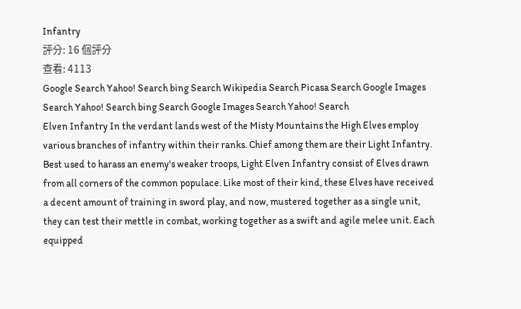Infantry
評分: 16 個評分
查看: 4113
Google Search Yahoo! Search bing Search Wikipedia Search Picasa Search Google Images Search Yahoo! Search bing Search Google Images Search Yahoo! Search
Elven Infantry In the verdant lands west of the Misty Mountains the High Elves employ various branches of infantry within their ranks. Chief among them are their Light Infantry. Best used to harass an enemy's weaker troops, Light Elven Infantry consist of Elves drawn from all corners of the common populace. Like most of their kind, these Elves have received a decent amount of training in sword play, and now, mustered together as a single unit, they can test their mettle in combat, working together as a swift and agile melee unit. Each equipped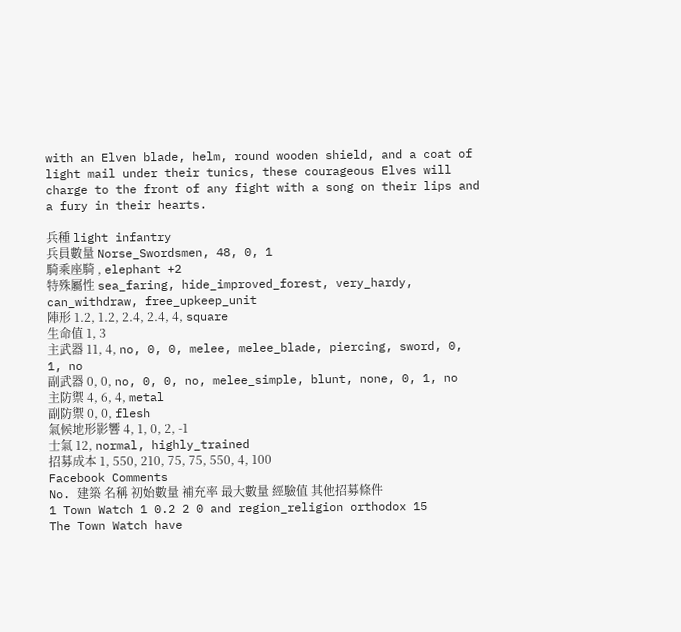with an Elven blade, helm, round wooden shield, and a coat of light mail under their tunics, these courageous Elves will charge to the front of any fight with a song on their lips and a fury in their hearts.

兵種 light infantry
兵員數量 Norse_Swordsmen, 48, 0, 1
騎乘座騎 , elephant +2
特殊屬性 sea_faring, hide_improved_forest, very_hardy, can_withdraw, free_upkeep_unit
陣形 1.2, 1.2, 2.4, 2.4, 4, square
生命值 1, 3
主武器 11, 4, no, 0, 0, melee, melee_blade, piercing, sword, 0, 1, no
副武器 0, 0, no, 0, 0, no, melee_simple, blunt, none, 0, 1, no
主防禦 4, 6, 4, metal
副防禦 0, 0, flesh
氣候地形影響 4, 1, 0, 2, -1
士氣 12, normal, highly_trained
招募成本 1, 550, 210, 75, 75, 550, 4, 100
Facebook Comments
No. 建築 名稱 初始數量 補充率 最大數量 經驗值 其他招募條件
1 Town Watch 1 0.2 2 0 and region_religion orthodox 15
The Town Watch have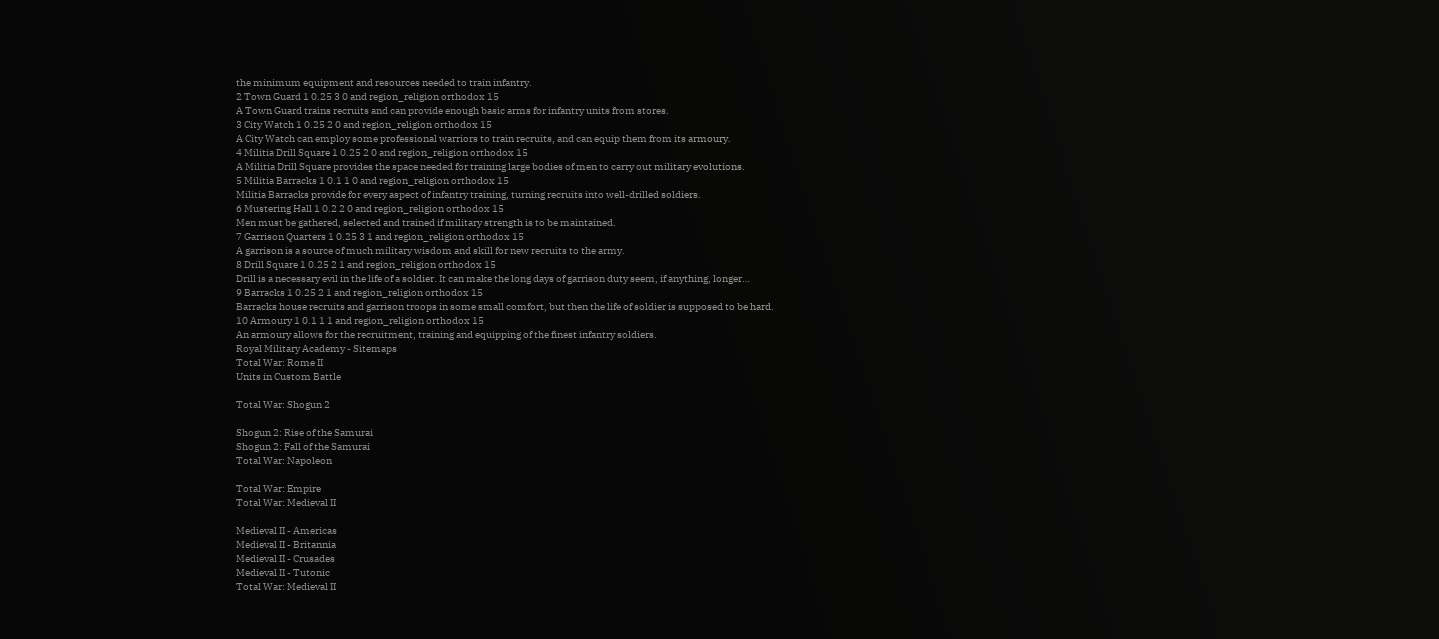the minimum equipment and resources needed to train infantry.
2 Town Guard 1 0.25 3 0 and region_religion orthodox 15
A Town Guard trains recruits and can provide enough basic arms for infantry units from stores.
3 City Watch 1 0.25 2 0 and region_religion orthodox 15
A City Watch can employ some professional warriors to train recruits, and can equip them from its armoury.
4 Militia Drill Square 1 0.25 2 0 and region_religion orthodox 15
A Militia Drill Square provides the space needed for training large bodies of men to carry out military evolutions.
5 Militia Barracks 1 0.1 1 0 and region_religion orthodox 15
Militia Barracks provide for every aspect of infantry training, turning recruits into well-drilled soldiers.
6 Mustering Hall 1 0.2 2 0 and region_religion orthodox 15
Men must be gathered, selected and trained if military strength is to be maintained.
7 Garrison Quarters 1 0.25 3 1 and region_religion orthodox 15
A garrison is a source of much military wisdom and skill for new recruits to the army.
8 Drill Square 1 0.25 2 1 and region_religion orthodox 15
Drill is a necessary evil in the life of a soldier. It can make the long days of garrison duty seem, if anything, longer…
9 Barracks 1 0.25 2 1 and region_religion orthodox 15
Barracks house recruits and garrison troops in some small comfort, but then the life of soldier is supposed to be hard.
10 Armoury 1 0.1 1 1 and region_religion orthodox 15
An armoury allows for the recruitment, training and equipping of the finest infantry soldiers.
Royal Military Academy - Sitemaps
Total War: Rome II
Units in Custom Battle

Total War: Shogun 2

Shogun 2: Rise of the Samurai
Shogun 2: Fall of the Samurai
Total War: Napoleon

Total War: Empire
Total War: Medieval II

Medieval II - Americas
Medieval II - Britannia
Medieval II - Crusades
Medieval II - Tutonic
Total War: Medieval II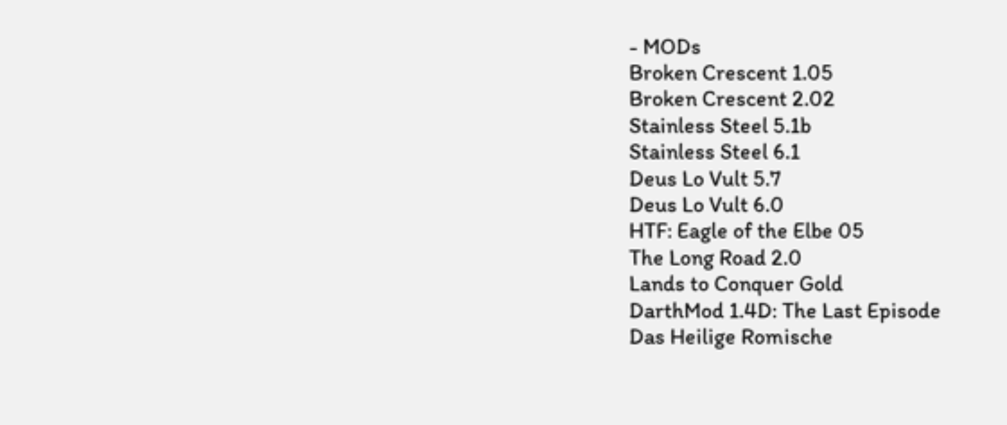- MODs
Broken Crescent 1.05
Broken Crescent 2.02
Stainless Steel 5.1b
Stainless Steel 6.1
Deus Lo Vult 5.7
Deus Lo Vult 6.0
HTF: Eagle of the Elbe 05
The Long Road 2.0
Lands to Conquer Gold
DarthMod 1.4D: The Last Episode
Das Heilige Romische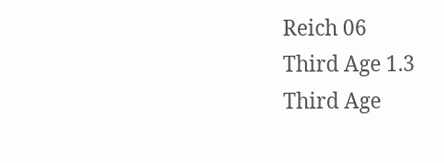Reich 06
Third Age 1.3
Third Age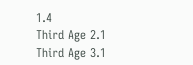1.4
Third Age 2.1
Third Age 3.1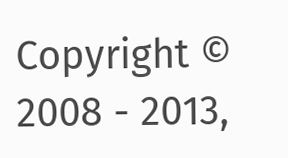Copyright © 2008 - 2013,